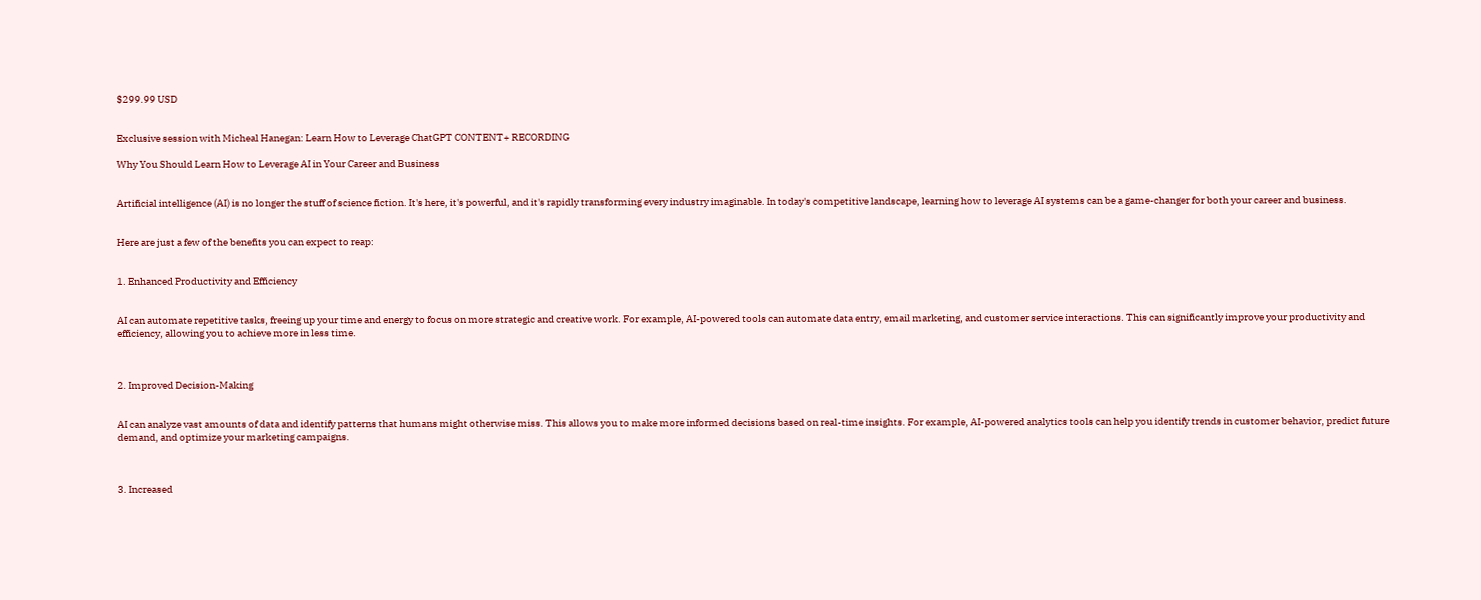$299.99 USD


Exclusive session with Micheal Hanegan: Learn How to Leverage ChatGPT CONTENT+ RECORDING

Why You Should Learn How to Leverage AI in Your Career and Business


Artificial intelligence (AI) is no longer the stuff of science fiction. It's here, it's powerful, and it's rapidly transforming every industry imaginable. In today's competitive landscape, learning how to leverage AI systems can be a game-changer for both your career and business.


Here are just a few of the benefits you can expect to reap:


1. Enhanced Productivity and Efficiency


AI can automate repetitive tasks, freeing up your time and energy to focus on more strategic and creative work. For example, AI-powered tools can automate data entry, email marketing, and customer service interactions. This can significantly improve your productivity and efficiency, allowing you to achieve more in less time.



2. Improved Decision-Making


AI can analyze vast amounts of data and identify patterns that humans might otherwise miss. This allows you to make more informed decisions based on real-time insights. For example, AI-powered analytics tools can help you identify trends in customer behavior, predict future demand, and optimize your marketing campaigns.



3. Increased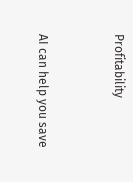Profitability


AI can help you save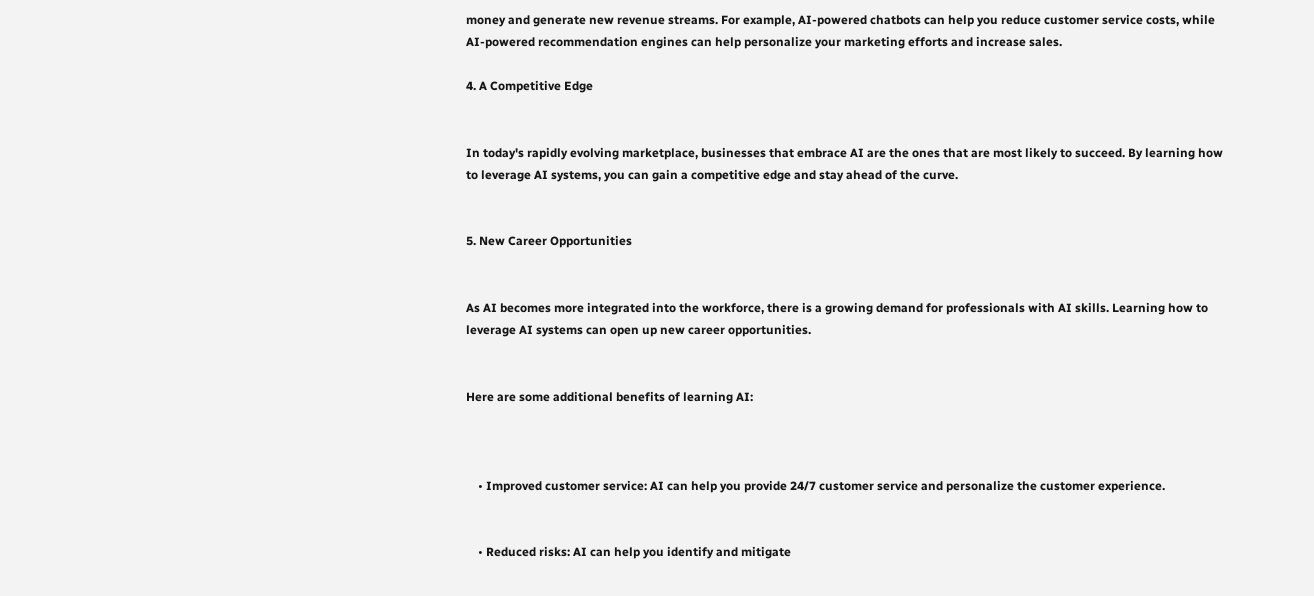money and generate new revenue streams. For example, AI-powered chatbots can help you reduce customer service costs, while AI-powered recommendation engines can help personalize your marketing efforts and increase sales.

4. A Competitive Edge


In today's rapidly evolving marketplace, businesses that embrace AI are the ones that are most likely to succeed. By learning how to leverage AI systems, you can gain a competitive edge and stay ahead of the curve.


5. New Career Opportunities


As AI becomes more integrated into the workforce, there is a growing demand for professionals with AI skills. Learning how to leverage AI systems can open up new career opportunities.


Here are some additional benefits of learning AI:



    • Improved customer service: AI can help you provide 24/7 customer service and personalize the customer experience.


    • Reduced risks: AI can help you identify and mitigate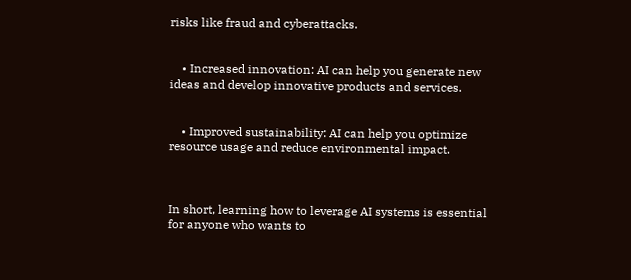risks like fraud and cyberattacks.


    • Increased innovation: AI can help you generate new ideas and develop innovative products and services.


    • Improved sustainability: AI can help you optimize resource usage and reduce environmental impact.



In short, learning how to leverage AI systems is essential for anyone who wants to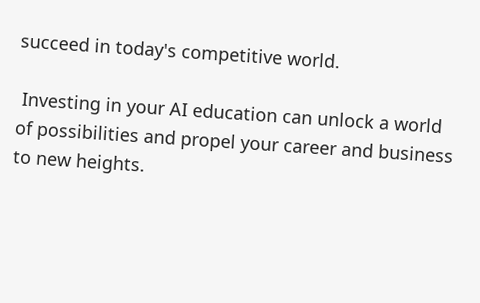succeed in today's competitive world.

 Investing in your AI education can unlock a world of possibilities and propel your career and business to new heights.